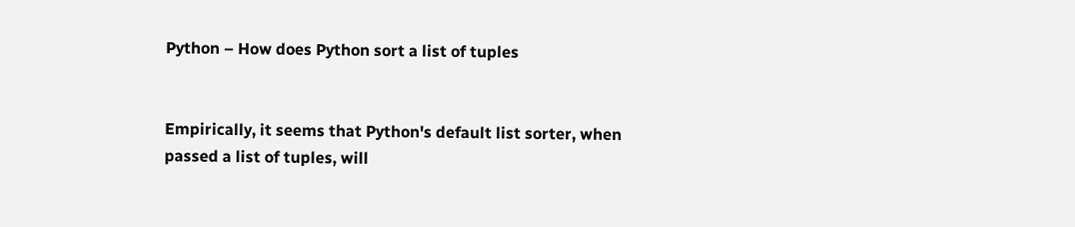Python – How does Python sort a list of tuples


Empirically, it seems that Python's default list sorter, when passed a list of tuples, will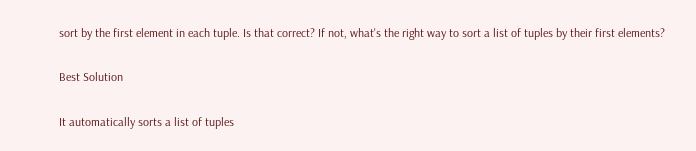sort by the first element in each tuple. Is that correct? If not, what's the right way to sort a list of tuples by their first elements?

Best Solution

It automatically sorts a list of tuples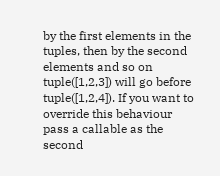by the first elements in the tuples, then by the second elements and so on tuple([1,2,3]) will go before tuple([1,2,4]). If you want to override this behaviour pass a callable as the second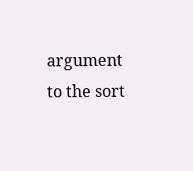argument to the sort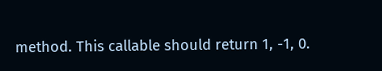method. This callable should return 1, -1, 0.